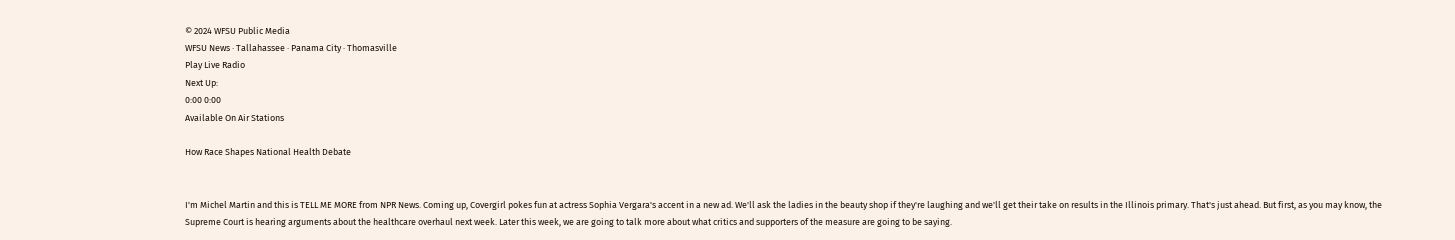© 2024 WFSU Public Media
WFSU News · Tallahassee · Panama City · Thomasville
Play Live Radio
Next Up:
0:00 0:00
Available On Air Stations

How Race Shapes National Health Debate


I'm Michel Martin and this is TELL ME MORE from NPR News. Coming up, Covergirl pokes fun at actress Sophia Vergara's accent in a new ad. We'll ask the ladies in the beauty shop if they're laughing and we'll get their take on results in the Illinois primary. That's just ahead. But first, as you may know, the Supreme Court is hearing arguments about the healthcare overhaul next week. Later this week, we are going to talk more about what critics and supporters of the measure are going to be saying.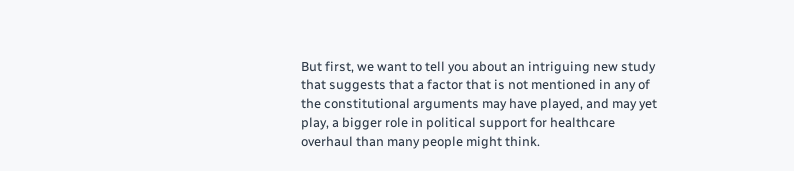But first, we want to tell you about an intriguing new study that suggests that a factor that is not mentioned in any of the constitutional arguments may have played, and may yet play, a bigger role in political support for healthcare overhaul than many people might think.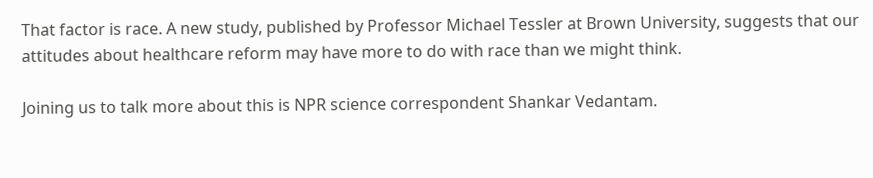That factor is race. A new study, published by Professor Michael Tessler at Brown University, suggests that our attitudes about healthcare reform may have more to do with race than we might think.

Joining us to talk more about this is NPR science correspondent Shankar Vedantam.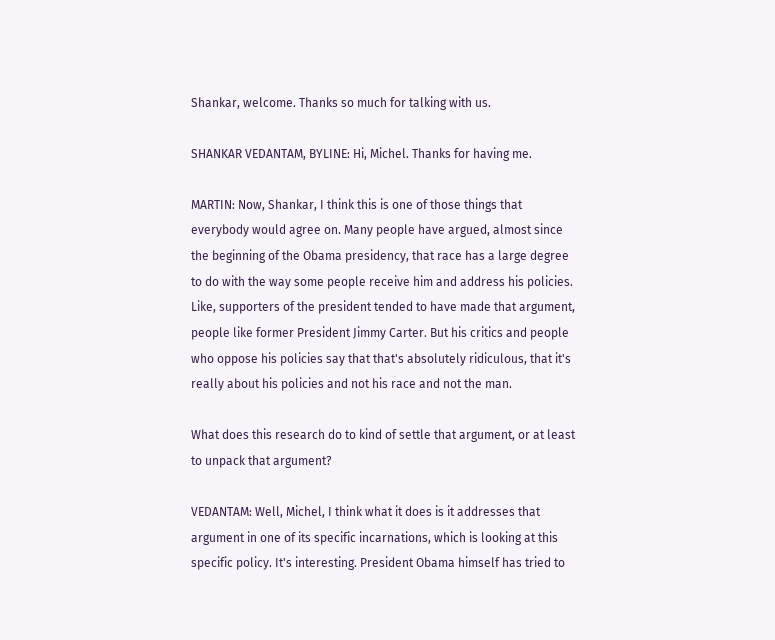Shankar, welcome. Thanks so much for talking with us.

SHANKAR VEDANTAM, BYLINE: Hi, Michel. Thanks for having me.

MARTIN: Now, Shankar, I think this is one of those things that everybody would agree on. Many people have argued, almost since the beginning of the Obama presidency, that race has a large degree to do with the way some people receive him and address his policies. Like, supporters of the president tended to have made that argument, people like former President Jimmy Carter. But his critics and people who oppose his policies say that that's absolutely ridiculous, that it's really about his policies and not his race and not the man.

What does this research do to kind of settle that argument, or at least to unpack that argument?

VEDANTAM: Well, Michel, I think what it does is it addresses that argument in one of its specific incarnations, which is looking at this specific policy. It's interesting. President Obama himself has tried to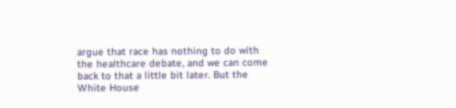argue that race has nothing to do with the healthcare debate, and we can come back to that a little bit later. But the White House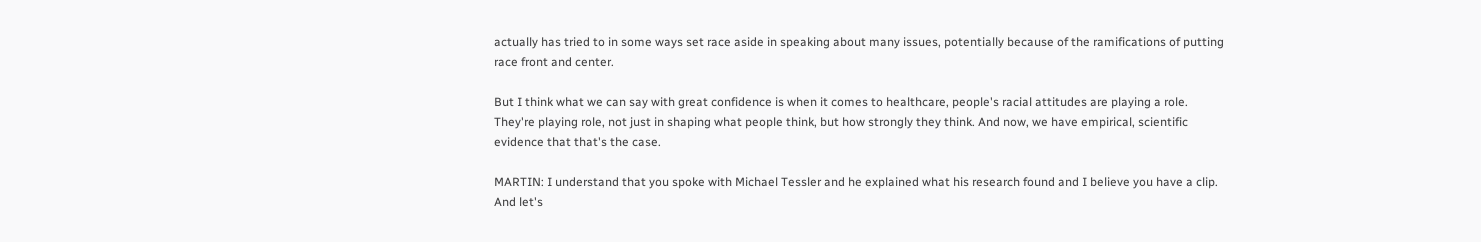actually has tried to in some ways set race aside in speaking about many issues, potentially because of the ramifications of putting race front and center.

But I think what we can say with great confidence is when it comes to healthcare, people's racial attitudes are playing a role. They're playing role, not just in shaping what people think, but how strongly they think. And now, we have empirical, scientific evidence that that's the case.

MARTIN: I understand that you spoke with Michael Tessler and he explained what his research found and I believe you have a clip. And let's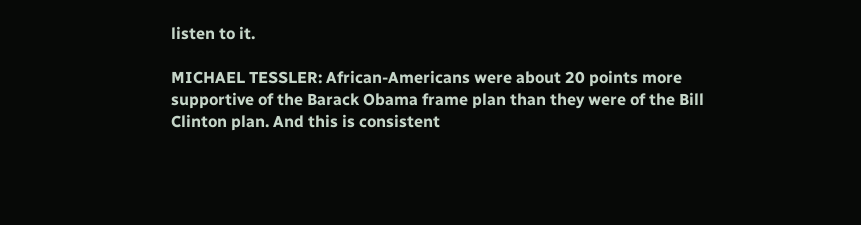listen to it.

MICHAEL TESSLER: African-Americans were about 20 points more supportive of the Barack Obama frame plan than they were of the Bill Clinton plan. And this is consistent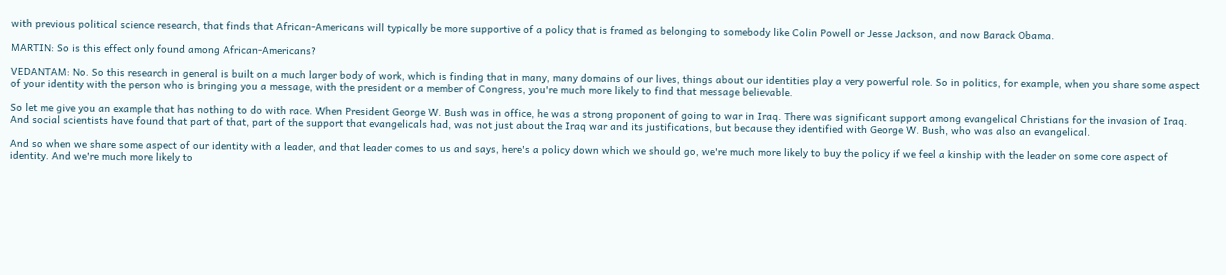with previous political science research, that finds that African-Americans will typically be more supportive of a policy that is framed as belonging to somebody like Colin Powell or Jesse Jackson, and now Barack Obama.

MARTIN: So is this effect only found among African-Americans?

VEDANTAM: No. So this research in general is built on a much larger body of work, which is finding that in many, many domains of our lives, things about our identities play a very powerful role. So in politics, for example, when you share some aspect of your identity with the person who is bringing you a message, with the president or a member of Congress, you're much more likely to find that message believable.

So let me give you an example that has nothing to do with race. When President George W. Bush was in office, he was a strong proponent of going to war in Iraq. There was significant support among evangelical Christians for the invasion of Iraq. And social scientists have found that part of that, part of the support that evangelicals had, was not just about the Iraq war and its justifications, but because they identified with George W. Bush, who was also an evangelical.

And so when we share some aspect of our identity with a leader, and that leader comes to us and says, here's a policy down which we should go, we're much more likely to buy the policy if we feel a kinship with the leader on some core aspect of identity. And we're much more likely to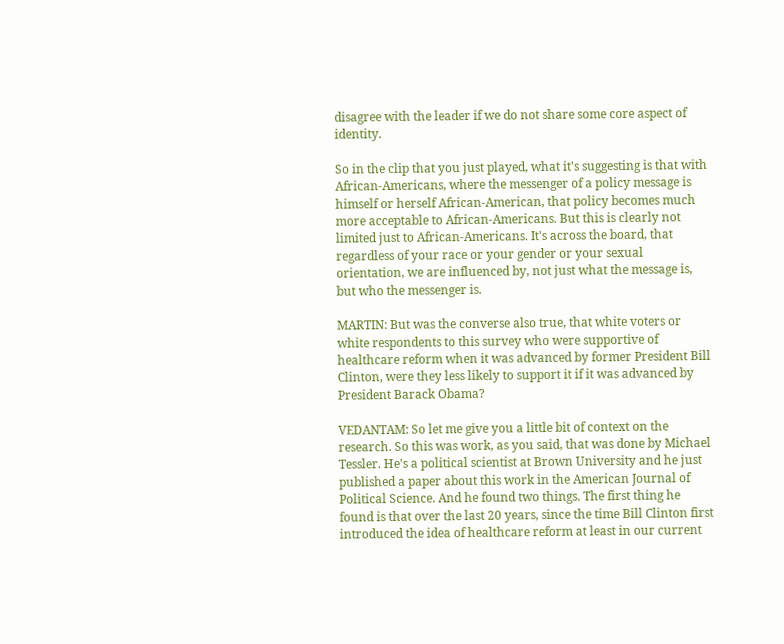disagree with the leader if we do not share some core aspect of identity.

So in the clip that you just played, what it's suggesting is that with African-Americans, where the messenger of a policy message is himself or herself African-American, that policy becomes much more acceptable to African-Americans. But this is clearly not limited just to African-Americans. It's across the board, that regardless of your race or your gender or your sexual orientation, we are influenced by, not just what the message is, but who the messenger is.

MARTIN: But was the converse also true, that white voters or white respondents to this survey who were supportive of healthcare reform when it was advanced by former President Bill Clinton, were they less likely to support it if it was advanced by President Barack Obama?

VEDANTAM: So let me give you a little bit of context on the research. So this was work, as you said, that was done by Michael Tessler. He's a political scientist at Brown University and he just published a paper about this work in the American Journal of Political Science. And he found two things. The first thing he found is that over the last 20 years, since the time Bill Clinton first introduced the idea of healthcare reform at least in our current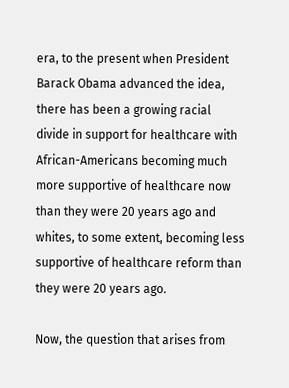era, to the present when President Barack Obama advanced the idea, there has been a growing racial divide in support for healthcare with African-Americans becoming much more supportive of healthcare now than they were 20 years ago and whites, to some extent, becoming less supportive of healthcare reform than they were 20 years ago.

Now, the question that arises from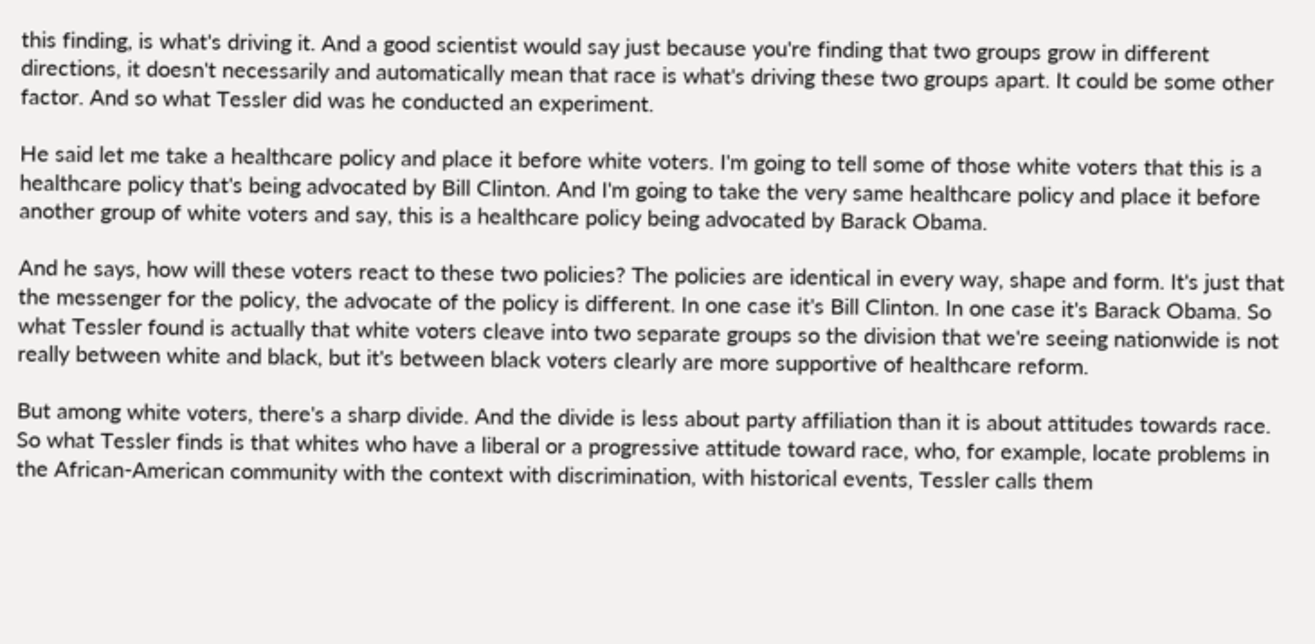this finding, is what's driving it. And a good scientist would say just because you're finding that two groups grow in different directions, it doesn't necessarily and automatically mean that race is what's driving these two groups apart. It could be some other factor. And so what Tessler did was he conducted an experiment.

He said let me take a healthcare policy and place it before white voters. I'm going to tell some of those white voters that this is a healthcare policy that's being advocated by Bill Clinton. And I'm going to take the very same healthcare policy and place it before another group of white voters and say, this is a healthcare policy being advocated by Barack Obama.

And he says, how will these voters react to these two policies? The policies are identical in every way, shape and form. It's just that the messenger for the policy, the advocate of the policy is different. In one case it's Bill Clinton. In one case it's Barack Obama. So what Tessler found is actually that white voters cleave into two separate groups so the division that we're seeing nationwide is not really between white and black, but it's between black voters clearly are more supportive of healthcare reform.

But among white voters, there's a sharp divide. And the divide is less about party affiliation than it is about attitudes towards race. So what Tessler finds is that whites who have a liberal or a progressive attitude toward race, who, for example, locate problems in the African-American community with the context with discrimination, with historical events, Tessler calls them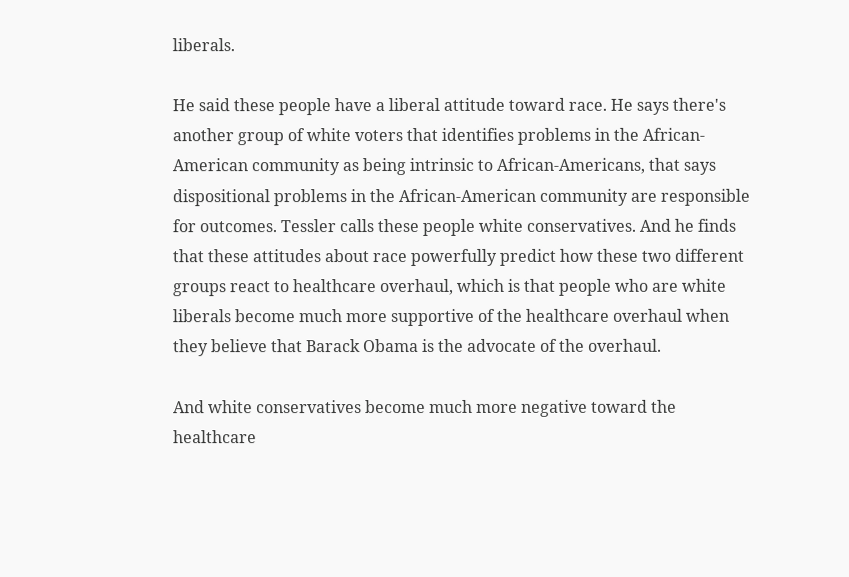liberals.

He said these people have a liberal attitude toward race. He says there's another group of white voters that identifies problems in the African-American community as being intrinsic to African-Americans, that says dispositional problems in the African-American community are responsible for outcomes. Tessler calls these people white conservatives. And he finds that these attitudes about race powerfully predict how these two different groups react to healthcare overhaul, which is that people who are white liberals become much more supportive of the healthcare overhaul when they believe that Barack Obama is the advocate of the overhaul.

And white conservatives become much more negative toward the healthcare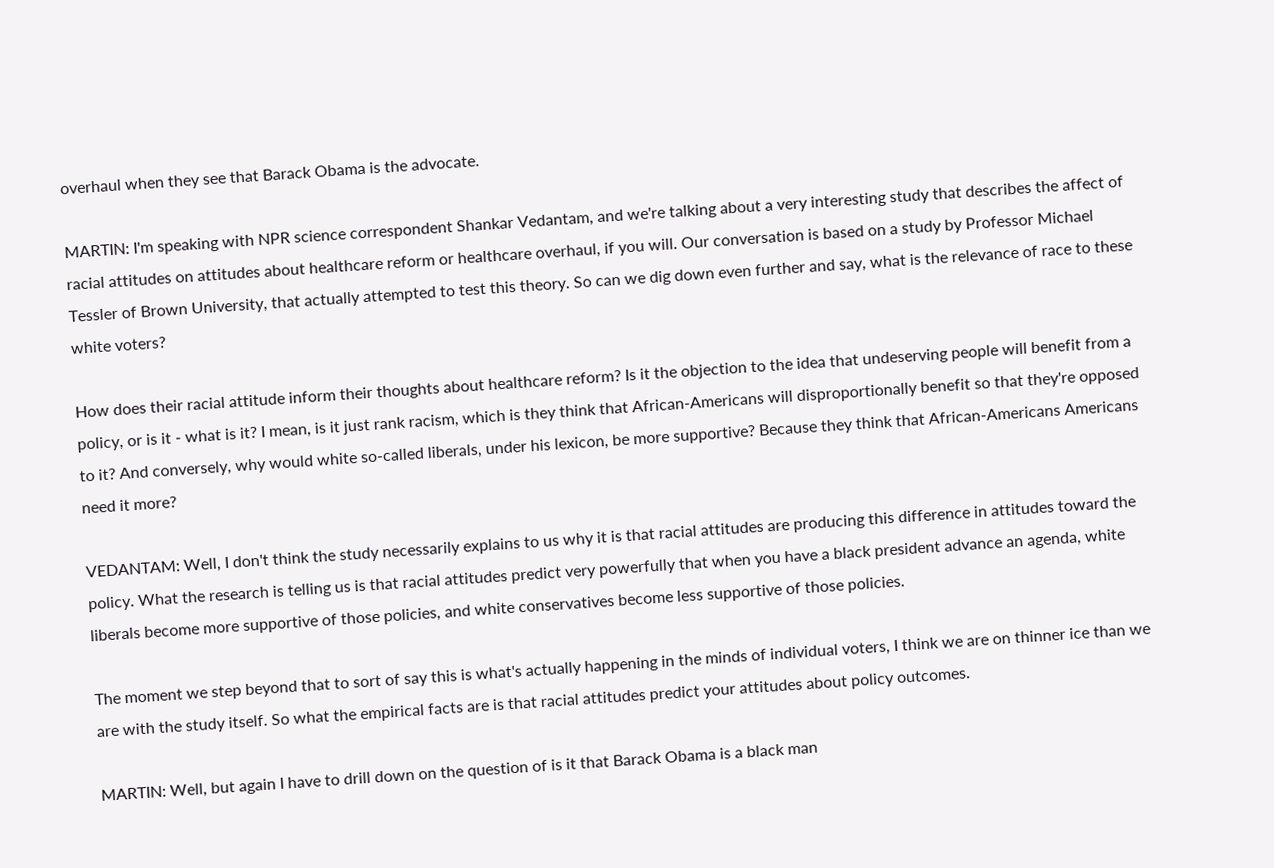overhaul when they see that Barack Obama is the advocate.

MARTIN: I'm speaking with NPR science correspondent Shankar Vedantam, and we're talking about a very interesting study that describes the affect of racial attitudes on attitudes about healthcare reform or healthcare overhaul, if you will. Our conversation is based on a study by Professor Michael Tessler of Brown University, that actually attempted to test this theory. So can we dig down even further and say, what is the relevance of race to these white voters?

How does their racial attitude inform their thoughts about healthcare reform? Is it the objection to the idea that undeserving people will benefit from a policy, or is it - what is it? I mean, is it just rank racism, which is they think that African-Americans will disproportionally benefit so that they're opposed to it? And conversely, why would white so-called liberals, under his lexicon, be more supportive? Because they think that African-Americans Americans need it more?

VEDANTAM: Well, I don't think the study necessarily explains to us why it is that racial attitudes are producing this difference in attitudes toward the policy. What the research is telling us is that racial attitudes predict very powerfully that when you have a black president advance an agenda, white liberals become more supportive of those policies, and white conservatives become less supportive of those policies.

The moment we step beyond that to sort of say this is what's actually happening in the minds of individual voters, I think we are on thinner ice than we are with the study itself. So what the empirical facts are is that racial attitudes predict your attitudes about policy outcomes.

MARTIN: Well, but again I have to drill down on the question of is it that Barack Obama is a black man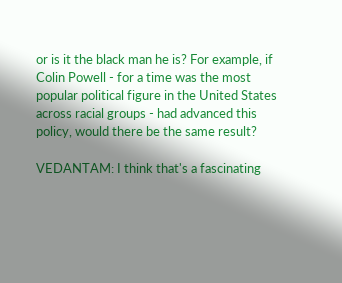or is it the black man he is? For example, if Colin Powell - for a time was the most popular political figure in the United States across racial groups - had advanced this policy, would there be the same result?

VEDANTAM: I think that's a fascinating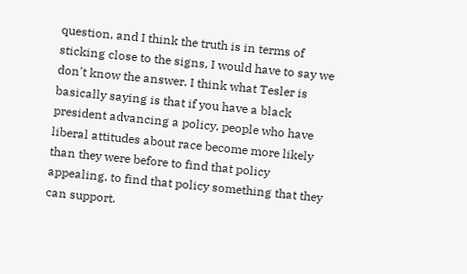question, and I think the truth is in terms of sticking close to the signs, I would have to say we don't know the answer. I think what Tesler is basically saying is that if you have a black president advancing a policy, people who have liberal attitudes about race become more likely than they were before to find that policy appealing, to find that policy something that they can support.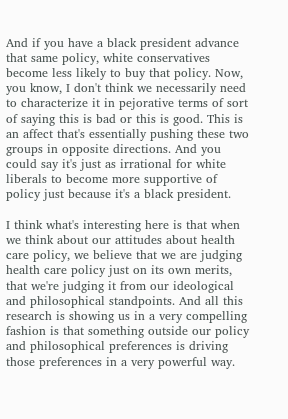And if you have a black president advance that same policy, white conservatives become less likely to buy that policy. Now, you know, I don't think we necessarily need to characterize it in pejorative terms of sort of saying this is bad or this is good. This is an affect that's essentially pushing these two groups in opposite directions. And you could say it's just as irrational for white liberals to become more supportive of policy just because it's a black president.

I think what's interesting here is that when we think about our attitudes about health care policy, we believe that we are judging health care policy just on its own merits, that we're judging it from our ideological and philosophical standpoints. And all this research is showing us in a very compelling fashion is that something outside our policy and philosophical preferences is driving those preferences in a very powerful way.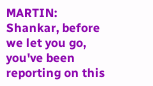MARTIN: Shankar, before we let you go, you've been reporting on this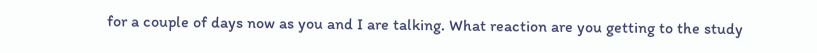for a couple of days now as you and I are talking. What reaction are you getting to the study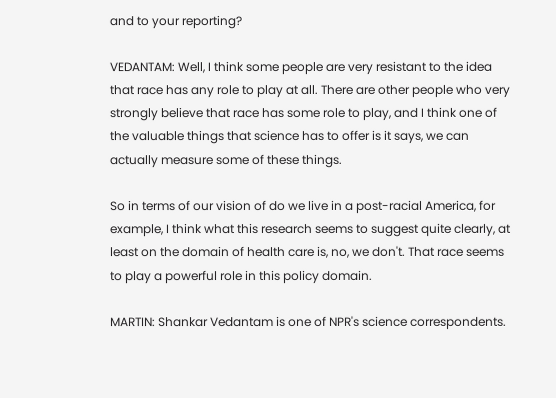and to your reporting?

VEDANTAM: Well, I think some people are very resistant to the idea that race has any role to play at all. There are other people who very strongly believe that race has some role to play, and I think one of the valuable things that science has to offer is it says, we can actually measure some of these things.

So in terms of our vision of do we live in a post-racial America, for example, I think what this research seems to suggest quite clearly, at least on the domain of health care is, no, we don't. That race seems to play a powerful role in this policy domain.

MARTIN: Shankar Vedantam is one of NPR's science correspondents.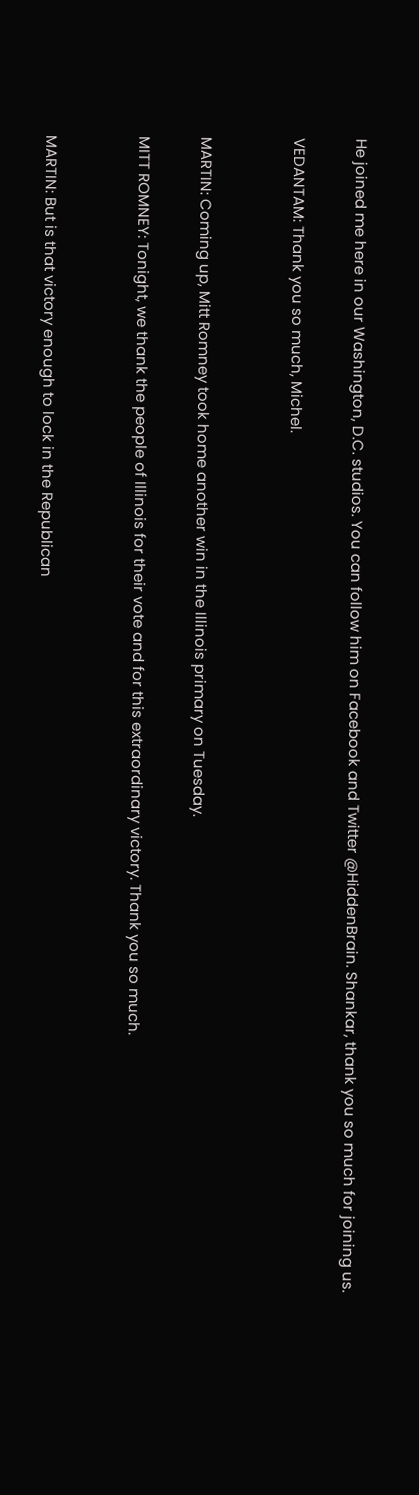He joined me here in our Washington, D.C. studios. You can follow him on Facebook and Twitter @HiddenBrain. Shankar, thank you so much for joining us.

VEDANTAM: Thank you so much, Michel.


MARTIN: Coming up, Mitt Romney took home another win in the Illinois primary on Tuesday.

MITT ROMNEY: Tonight, we thank the people of Illinois for their vote and for this extraordinary victory. Thank you so much.


MARTIN: But is that victory enough to lock in the Republican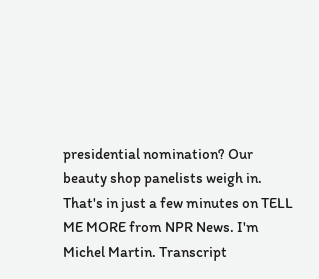presidential nomination? Our beauty shop panelists weigh in. That's in just a few minutes on TELL ME MORE from NPR News. I'm Michel Martin. Transcript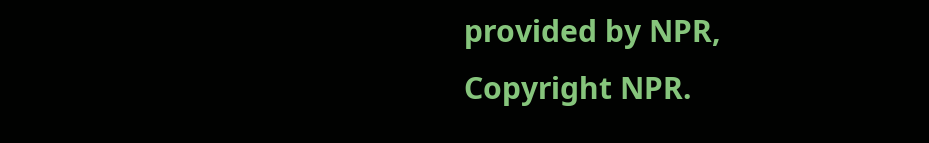provided by NPR, Copyright NPR.